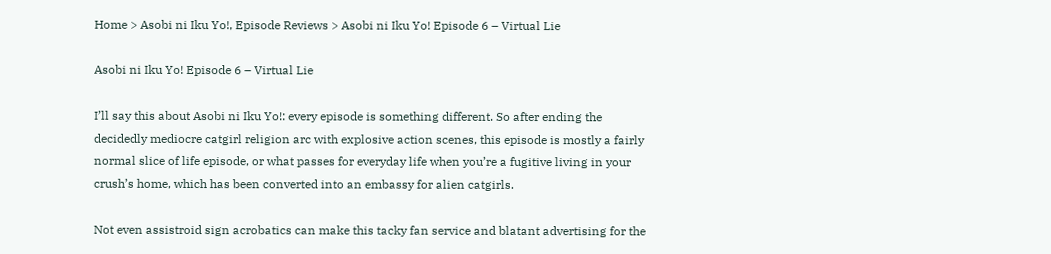Home > Asobi ni Iku Yo!, Episode Reviews > Asobi ni Iku Yo! Episode 6 – Virtual Lie

Asobi ni Iku Yo! Episode 6 – Virtual Lie

I’ll say this about Asobi ni Iku Yo!: every episode is something different. So after ending the decidedly mediocre catgirl religion arc with explosive action scenes, this episode is mostly a fairly normal slice of life episode, or what passes for everyday life when you’re a fugitive living in your crush’s home, which has been converted into an embassy for alien catgirls.

Not even assistroid sign acrobatics can make this tacky fan service and blatant advertising for the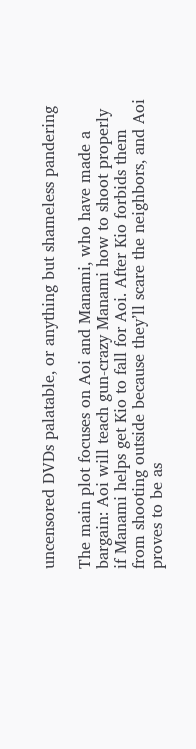uncensored DVDs palatable, or anything but shameless pandering

The main plot focuses on Aoi and Manami, who have made a bargain: Aoi will teach gun-crazy Manami how to shoot properly if Manami helps get Kio to fall for Aoi. After Kio forbids them from shooting outside because they’ll scare the neighbors, and Aoi proves to be as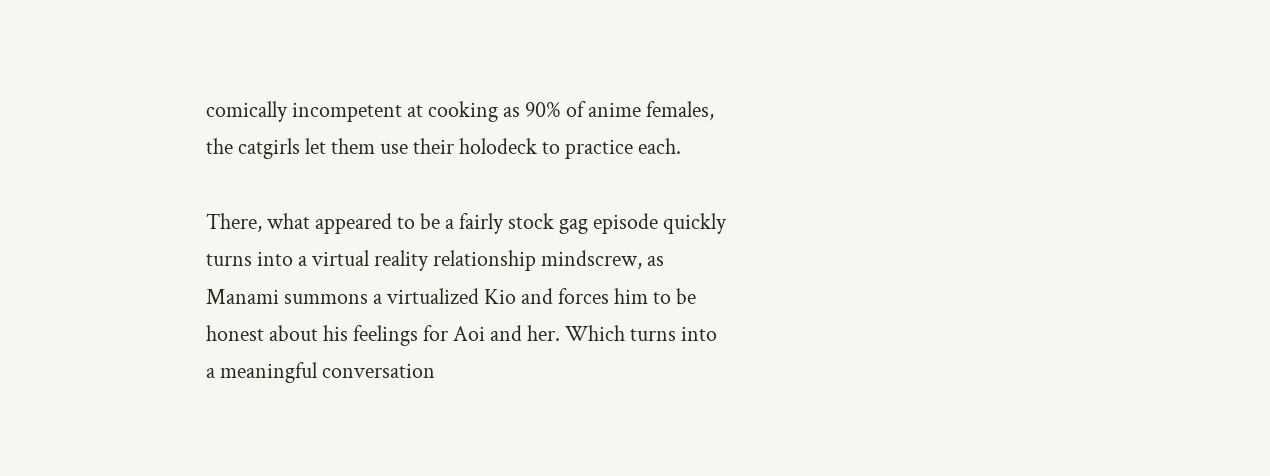comically incompetent at cooking as 90% of anime females, the catgirls let them use their holodeck to practice each.

There, what appeared to be a fairly stock gag episode quickly turns into a virtual reality relationship mindscrew, as Manami summons a virtualized Kio and forces him to be honest about his feelings for Aoi and her. Which turns into a meaningful conversation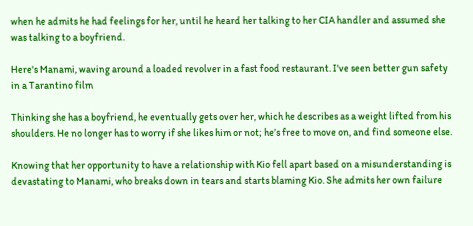when he admits he had feelings for her, until he heard her talking to her CIA handler and assumed she was talking to a boyfriend.

Here's Manami, waving around a loaded revolver in a fast food restaurant. I've seen better gun safety in a Tarantino film

Thinking she has a boyfriend, he eventually gets over her, which he describes as a weight lifted from his shoulders. He no longer has to worry if she likes him or not; he’s free to move on, and find someone else.

Knowing that her opportunity to have a relationship with Kio fell apart based on a misunderstanding is devastating to Manami, who breaks down in tears and starts blaming Kio. She admits her own failure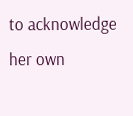to acknowledge her own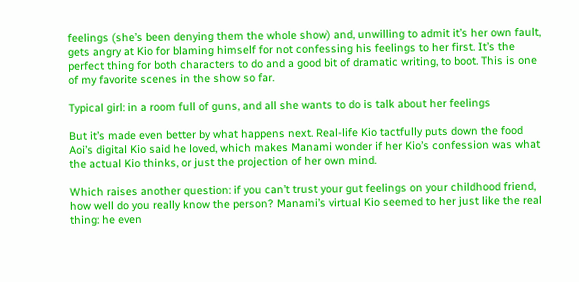feelings (she’s been denying them the whole show) and, unwilling to admit it’s her own fault, gets angry at Kio for blaming himself for not confessing his feelings to her first. It’s the perfect thing for both characters to do and a good bit of dramatic writing, to boot. This is one of my favorite scenes in the show so far.

Typical girl: in a room full of guns, and all she wants to do is talk about her feelings

But it’s made even better by what happens next. Real-life Kio tactfully puts down the food Aoi’s digital Kio said he loved, which makes Manami wonder if her Kio’s confession was what the actual Kio thinks, or just the projection of her own mind.

Which raises another question: if you can’t trust your gut feelings on your childhood friend, how well do you really know the person? Manami’s virtual Kio seemed to her just like the real thing: he even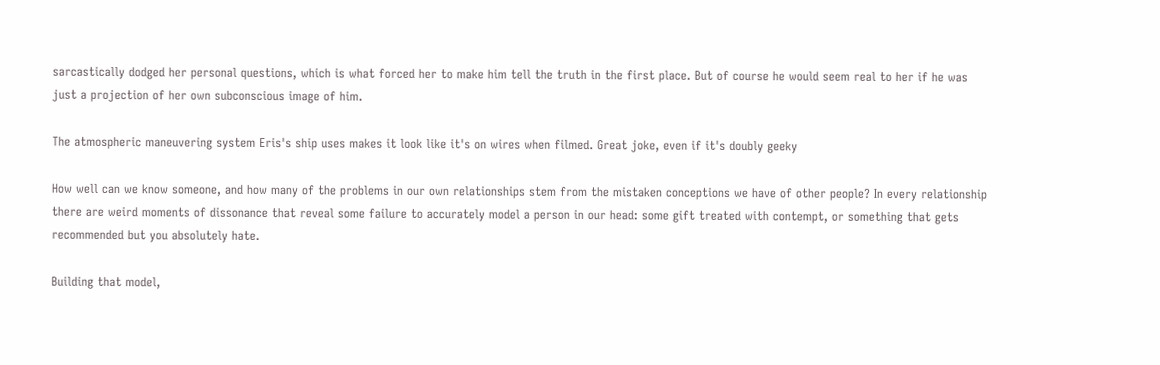sarcastically dodged her personal questions, which is what forced her to make him tell the truth in the first place. But of course he would seem real to her if he was just a projection of her own subconscious image of him.

The atmospheric maneuvering system Eris's ship uses makes it look like it's on wires when filmed. Great joke, even if it's doubly geeky

How well can we know someone, and how many of the problems in our own relationships stem from the mistaken conceptions we have of other people? In every relationship there are weird moments of dissonance that reveal some failure to accurately model a person in our head: some gift treated with contempt, or something that gets recommended but you absolutely hate.

Building that model,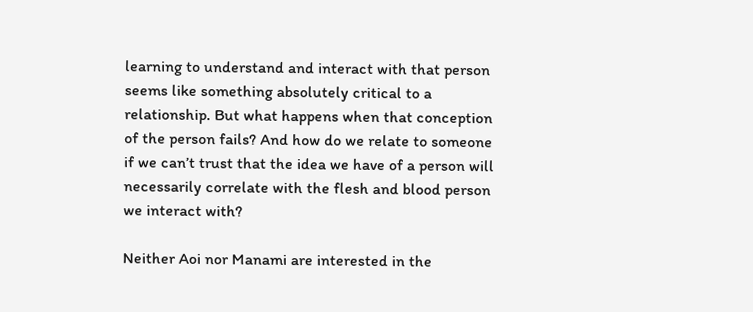learning to understand and interact with that person seems like something absolutely critical to a relationship. But what happens when that conception of the person fails? And how do we relate to someone if we can’t trust that the idea we have of a person will necessarily correlate with the flesh and blood person we interact with?

Neither Aoi nor Manami are interested in the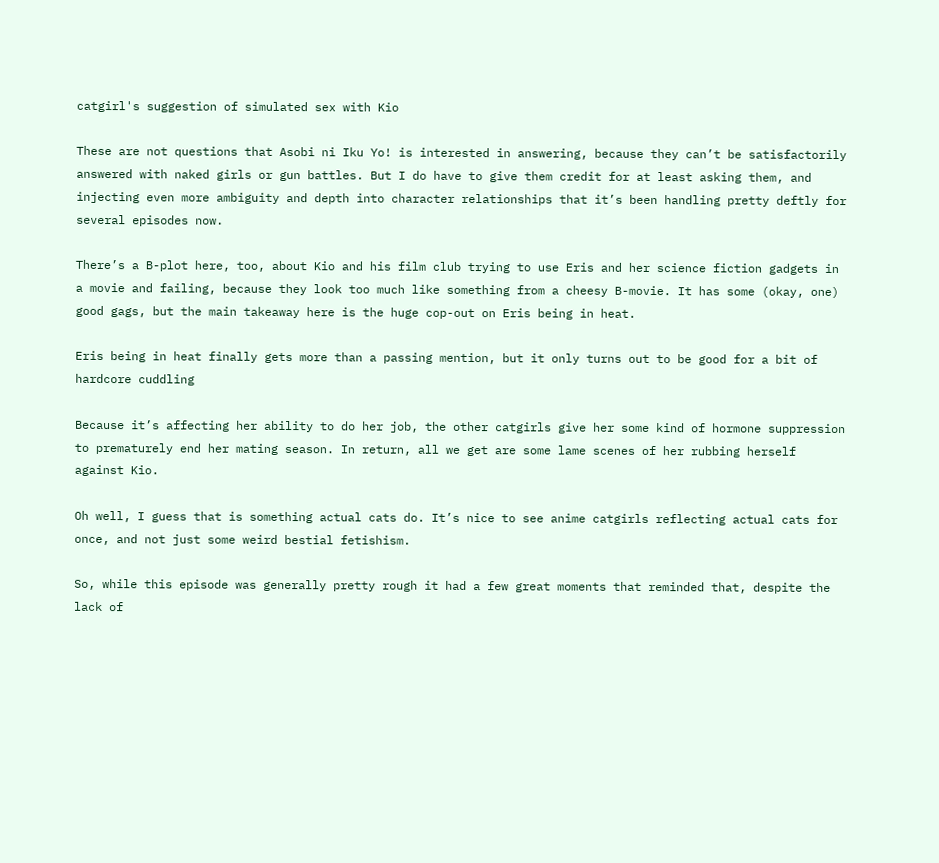catgirl's suggestion of simulated sex with Kio

These are not questions that Asobi ni Iku Yo! is interested in answering, because they can’t be satisfactorily answered with naked girls or gun battles. But I do have to give them credit for at least asking them, and injecting even more ambiguity and depth into character relationships that it’s been handling pretty deftly for several episodes now.

There’s a B-plot here, too, about Kio and his film club trying to use Eris and her science fiction gadgets in a movie and failing, because they look too much like something from a cheesy B-movie. It has some (okay, one) good gags, but the main takeaway here is the huge cop-out on Eris being in heat.

Eris being in heat finally gets more than a passing mention, but it only turns out to be good for a bit of hardcore cuddling

Because it’s affecting her ability to do her job, the other catgirls give her some kind of hormone suppression to prematurely end her mating season. In return, all we get are some lame scenes of her rubbing herself against Kio.

Oh well, I guess that is something actual cats do. It’s nice to see anime catgirls reflecting actual cats for once, and not just some weird bestial fetishism.

So, while this episode was generally pretty rough it had a few great moments that reminded that, despite the lack of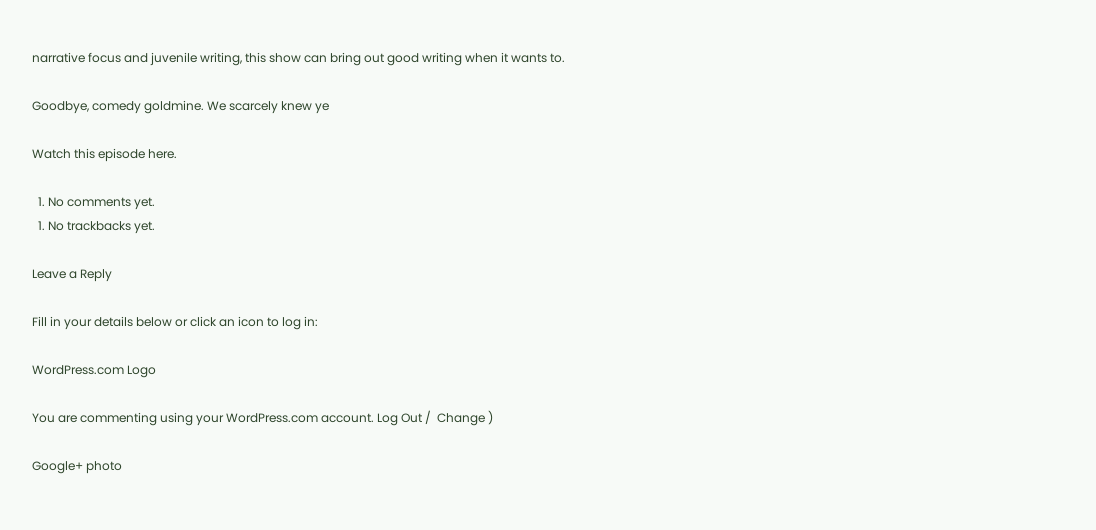narrative focus and juvenile writing, this show can bring out good writing when it wants to.

Goodbye, comedy goldmine. We scarcely knew ye

Watch this episode here.

  1. No comments yet.
  1. No trackbacks yet.

Leave a Reply

Fill in your details below or click an icon to log in:

WordPress.com Logo

You are commenting using your WordPress.com account. Log Out /  Change )

Google+ photo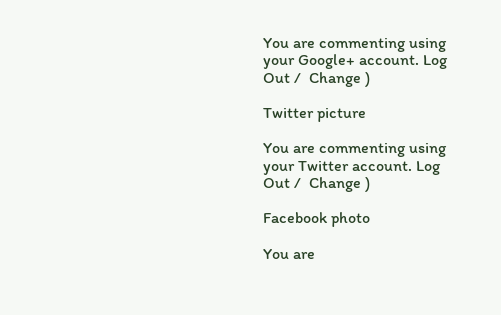You are commenting using your Google+ account. Log Out /  Change )

Twitter picture

You are commenting using your Twitter account. Log Out /  Change )

Facebook photo

You are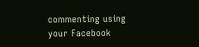commenting using your Facebook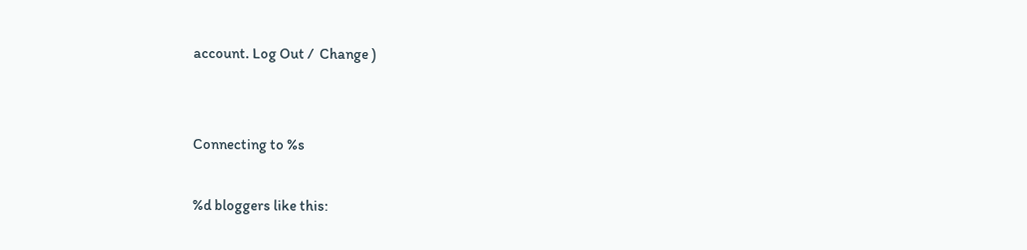account. Log Out /  Change )


Connecting to %s

%d bloggers like this: